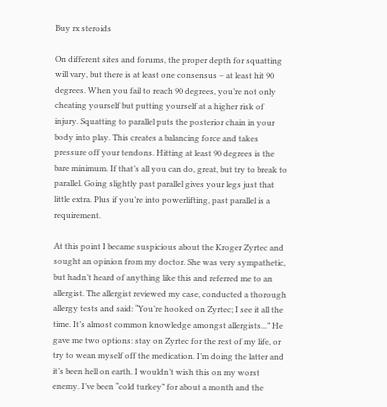Buy rx steroids

On different sites and forums, the proper depth for squatting will vary, but there is at least one consensus – at least hit 90 degrees. When you fail to reach 90 degrees, you’re not only cheating yourself but putting yourself at a higher risk of injury. Squatting to parallel puts the posterior chain in your body into play. This creates a balancing force and takes pressure off your tendons. Hitting at least 90 degrees is the bare minimum. If that’s all you can do, great, but try to break to parallel. Going slightly past parallel gives your legs just that little extra. Plus if you’re into powerlifting, past parallel is a requirement.

At this point I became suspicious about the Kroger Zyrtec and sought an opinion from my doctor. She was very sympathetic, but hadn’t heard of anything like this and referred me to an allergist. The allergist reviewed my case, conducted a thorough allergy tests and said: “You’re hooked on Zyrtec; I see it all the time. It’s almost common knowledge amongst allergists...” He gave me two options: stay on Zyrtec for the rest of my life, or try to wean myself off the medication. I’m doing the latter and it’s been hell on earth. I wouldn’t wish this on my worst enemy. I’ve been “cold turkey” for about a month and the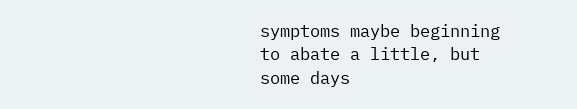symptoms maybe beginning to abate a little, but some days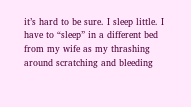it’s hard to be sure. I sleep little. I have to “sleep” in a different bed from my wife as my thrashing around scratching and bleeding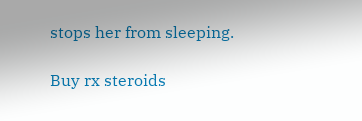stops her from sleeping.

Buy rx steroids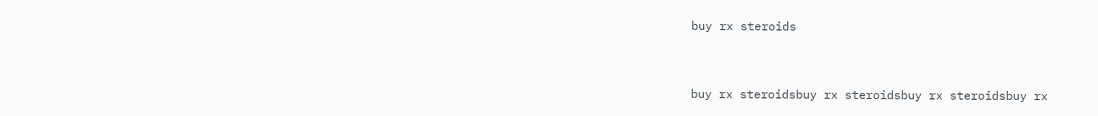buy rx steroids


buy rx steroidsbuy rx steroidsbuy rx steroidsbuy rx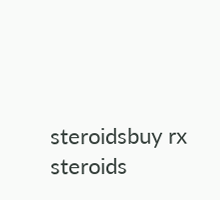steroidsbuy rx steroids